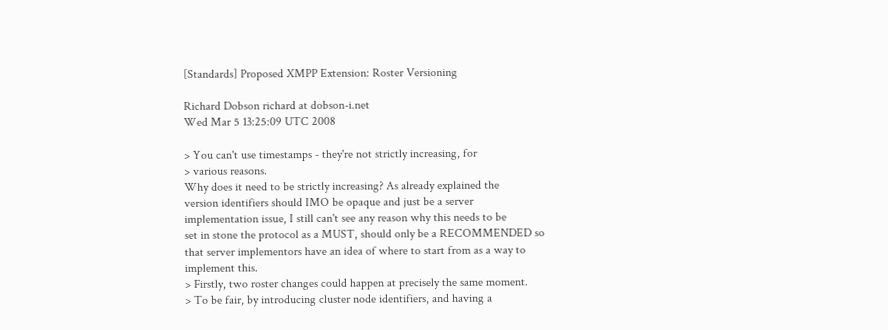[Standards] Proposed XMPP Extension: Roster Versioning

Richard Dobson richard at dobson-i.net
Wed Mar 5 13:25:09 UTC 2008

> You can't use timestamps - they're not strictly increasing, for
> various reasons.
Why does it need to be strictly increasing? As already explained the
version identifiers should IMO be opaque and just be a server
implementation issue, I still can't see any reason why this needs to be
set in stone the protocol as a MUST, should only be a RECOMMENDED so
that server implementors have an idea of where to start from as a way to
implement this.
> Firstly, two roster changes could happen at precisely the same moment.
> To be fair, by introducing cluster node identifiers, and having a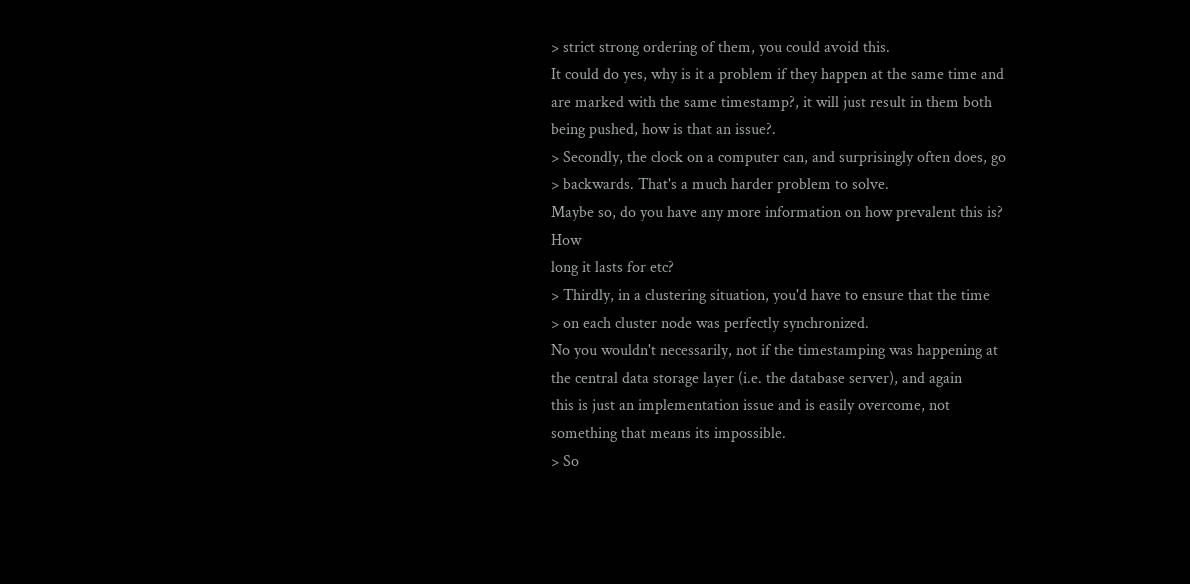> strict strong ordering of them, you could avoid this.
It could do yes, why is it a problem if they happen at the same time and
are marked with the same timestamp?, it will just result in them both
being pushed, how is that an issue?.
> Secondly, the clock on a computer can, and surprisingly often does, go
> backwards. That's a much harder problem to solve.
Maybe so, do you have any more information on how prevalent this is? How
long it lasts for etc?
> Thirdly, in a clustering situation, you'd have to ensure that the time
> on each cluster node was perfectly synchronized.
No you wouldn't necessarily, not if the timestamping was happening at
the central data storage layer (i.e. the database server), and again
this is just an implementation issue and is easily overcome, not
something that means its impossible.
> So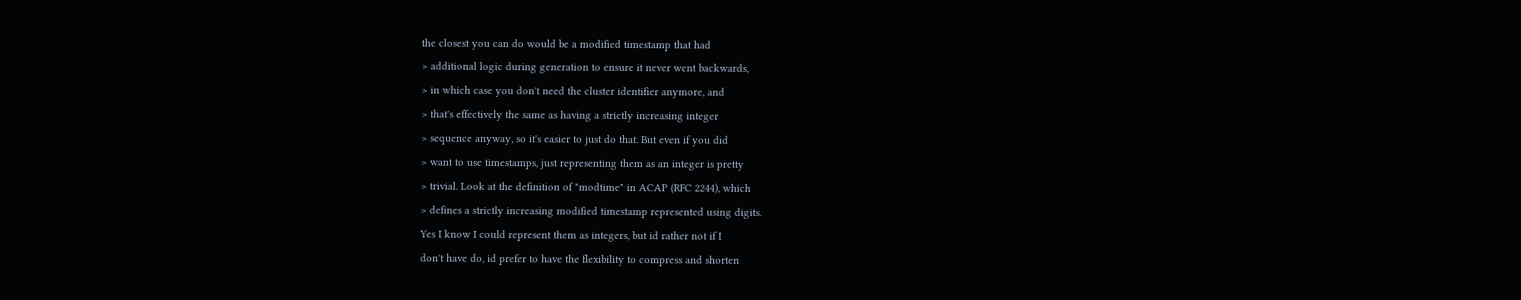the closest you can do would be a modified timestamp that had
> additional logic during generation to ensure it never went backwards,
> in which case you don't need the cluster identifier anymore, and
> that's effectively the same as having a strictly increasing integer
> sequence anyway, so it's easier to just do that. But even if you did
> want to use timestamps, just representing them as an integer is pretty
> trivial. Look at the definition of "modtime" in ACAP (RFC 2244), which
> defines a strictly increasing modified timestamp represented using digits.
Yes I know I could represent them as integers, but id rather not if I
don't have do, id prefer to have the flexibility to compress and shorten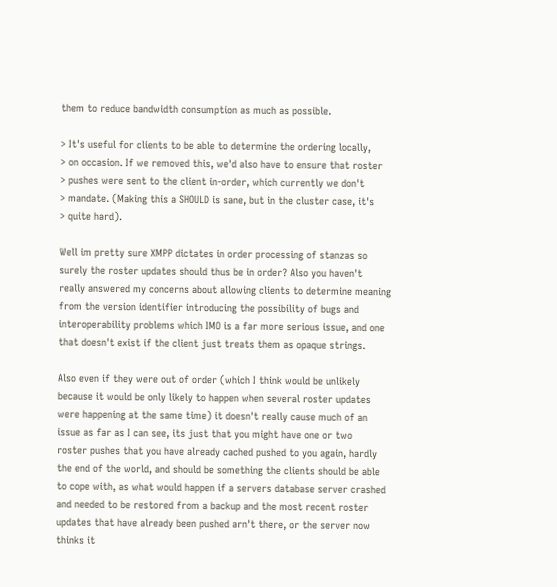them to reduce bandwidth consumption as much as possible.

> It's useful for clients to be able to determine the ordering locally,
> on occasion. If we removed this, we'd also have to ensure that roster
> pushes were sent to the client in-order, which currently we don't
> mandate. (Making this a SHOULD is sane, but in the cluster case, it's
> quite hard).

Well im pretty sure XMPP dictates in order processing of stanzas so
surely the roster updates should thus be in order? Also you haven't
really answered my concerns about allowing clients to determine meaning
from the version identifier introducing the possibility of bugs and
interoperability problems which IMO is a far more serious issue, and one
that doesn't exist if the client just treats them as opaque strings.

Also even if they were out of order (which I think would be unlikely
because it would be only likely to happen when several roster updates
were happening at the same time) it doesn't really cause much of an
issue as far as I can see, its just that you might have one or two
roster pushes that you have already cached pushed to you again, hardly
the end of the world, and should be something the clients should be able
to cope with, as what would happen if a servers database server crashed
and needed to be restored from a backup and the most recent roster
updates that have already been pushed arn't there, or the server now
thinks it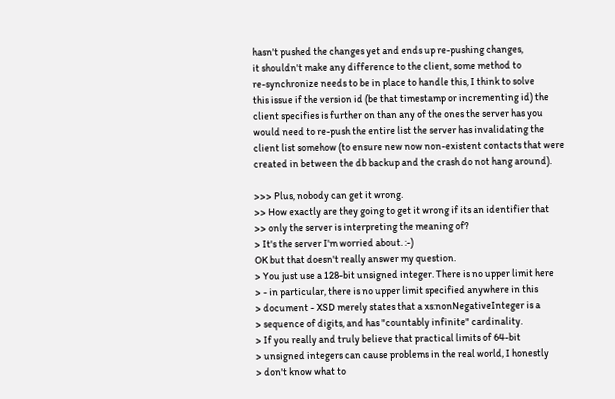hasn't pushed the changes yet and ends up re-pushing changes,
it shouldn't make any difference to the client, some method to
re-synchronize needs to be in place to handle this, I think to solve
this issue if the version id (be that timestamp or incrementing id) the
client specifies is further on than any of the ones the server has you
would need to re-push the entire list the server has invalidating the
client list somehow (to ensure new now non-existent contacts that were
created in between the db backup and the crash do not hang around).

>>> Plus, nobody can get it wrong.
>> How exactly are they going to get it wrong if its an identifier that
>> only the server is interpreting the meaning of?
> It's the server I'm worried about. :-)
OK but that doesn't really answer my question.
> You just use a 128-bit unsigned integer. There is no upper limit here
> - in particular, there is no upper limit specified anywhere in this
> document - XSD merely states that a xs:nonNegativeInteger is a
> sequence of digits, and has "countably infinite" cardinality.
> If you really and truly believe that practical limits of 64-bit
> unsigned integers can cause problems in the real world, I honestly
> don't know what to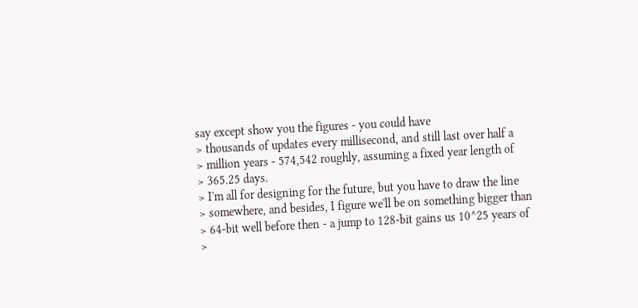say except show you the figures - you could have
> thousands of updates every millisecond, and still last over half a
> million years - 574,542 roughly, assuming a fixed year length of
> 365.25 days.
> I'm all for designing for the future, but you have to draw the line
> somewhere, and besides, I figure we'll be on something bigger than
> 64-bit well before then - a jump to 128-bit gains us 10^25 years of
>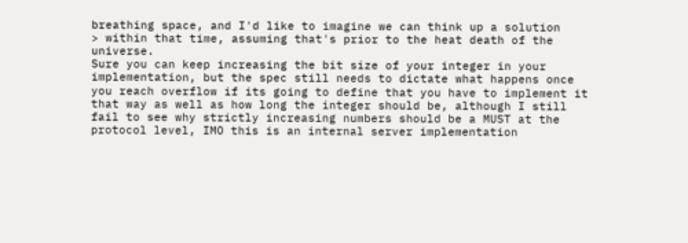breathing space, and I'd like to imagine we can think up a solution
> within that time, assuming that's prior to the heat death of the universe.
Sure you can keep increasing the bit size of your integer in your
implementation, but the spec still needs to dictate what happens once
you reach overflow if its going to define that you have to implement it
that way as well as how long the integer should be, although I still
fail to see why strictly increasing numbers should be a MUST at the
protocol level, IMO this is an internal server implementation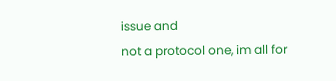issue and
not a protocol one, im all for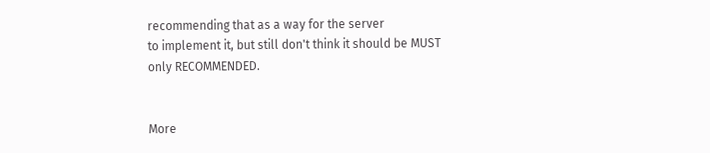recommending that as a way for the server
to implement it, but still don't think it should be MUST only RECOMMENDED.


More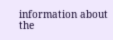information about the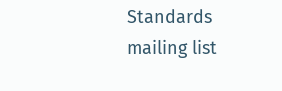Standards mailing list